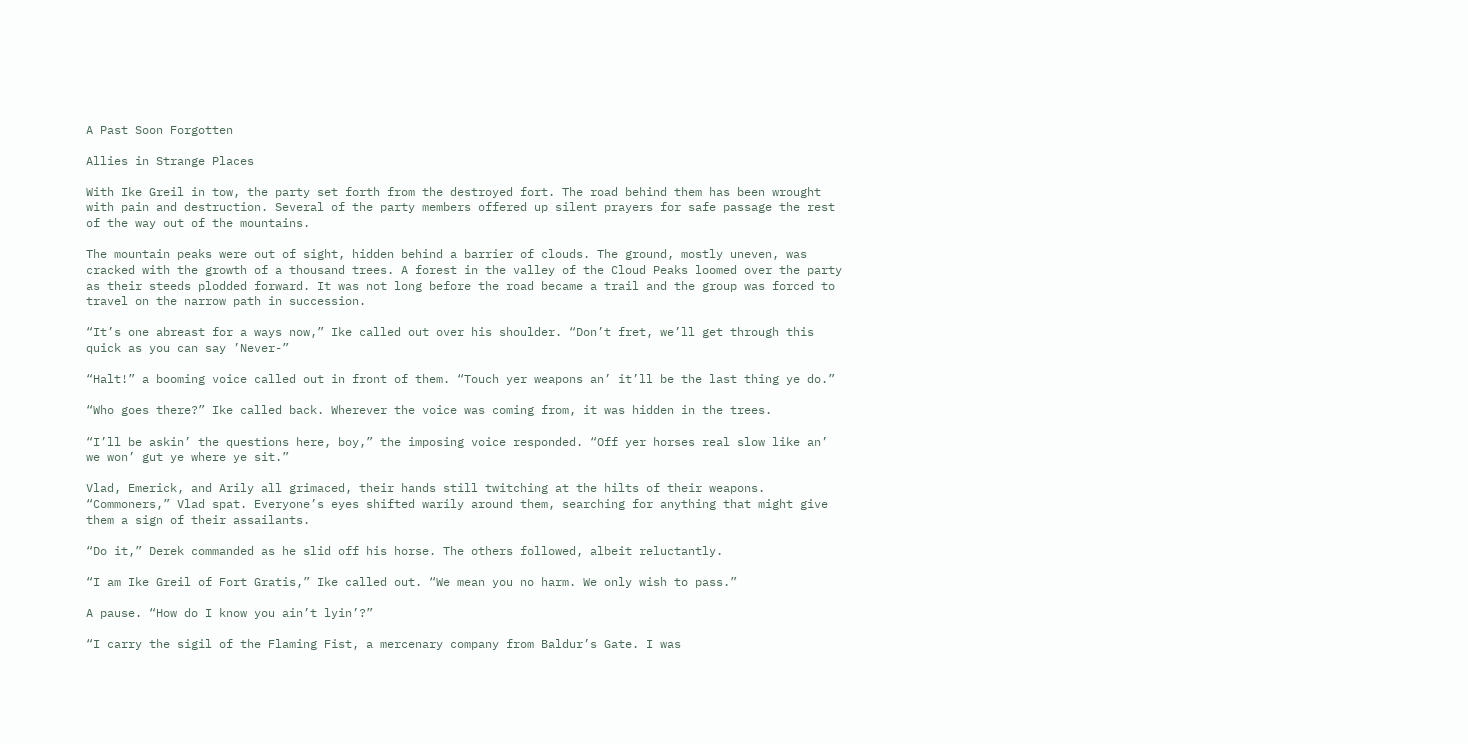A Past Soon Forgotten

Allies in Strange Places

With Ike Greil in tow, the party set forth from the destroyed fort. The road behind them has been wrought with pain and destruction. Several of the party members offered up silent prayers for safe passage the rest of the way out of the mountains.

The mountain peaks were out of sight, hidden behind a barrier of clouds. The ground, mostly uneven, was cracked with the growth of a thousand trees. A forest in the valley of the Cloud Peaks loomed over the party as their steeds plodded forward. It was not long before the road became a trail and the group was forced to travel on the narrow path in succession.

“It’s one abreast for a ways now,” Ike called out over his shoulder. “Don’t fret, we’ll get through this quick as you can say ’Never-”

“Halt!” a booming voice called out in front of them. “Touch yer weapons an’ it’ll be the last thing ye do.”

“Who goes there?” Ike called back. Wherever the voice was coming from, it was hidden in the trees.

“I’ll be askin’ the questions here, boy,” the imposing voice responded. “Off yer horses real slow like an’ we won’ gut ye where ye sit.”

Vlad, Emerick, and Arily all grimaced, their hands still twitching at the hilts of their weapons. “Commoners,” Vlad spat. Everyone’s eyes shifted warily around them, searching for anything that might give them a sign of their assailants.

“Do it,” Derek commanded as he slid off his horse. The others followed, albeit reluctantly.

“I am Ike Greil of Fort Gratis,” Ike called out. “We mean you no harm. We only wish to pass.”

A pause. “How do I know you ain’t lyin’?”

“I carry the sigil of the Flaming Fist, a mercenary company from Baldur’s Gate. I was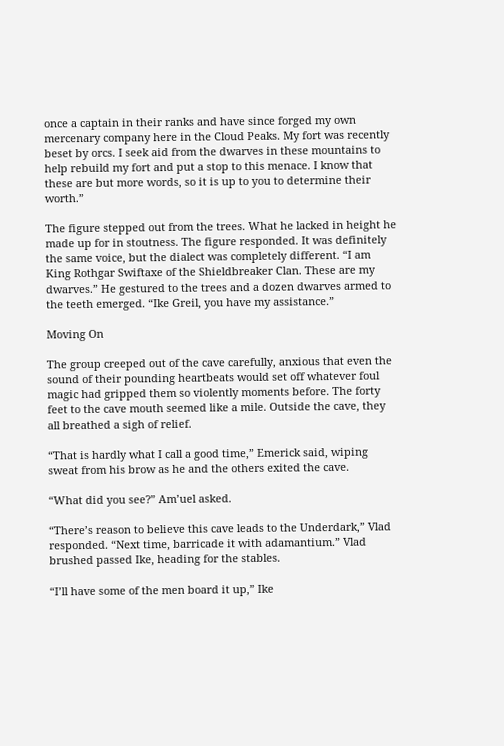once a captain in their ranks and have since forged my own mercenary company here in the Cloud Peaks. My fort was recently beset by orcs. I seek aid from the dwarves in these mountains to help rebuild my fort and put a stop to this menace. I know that these are but more words, so it is up to you to determine their worth.”

The figure stepped out from the trees. What he lacked in height he made up for in stoutness. The figure responded. It was definitely the same voice, but the dialect was completely different. “I am King Rothgar Swiftaxe of the Shieldbreaker Clan. These are my dwarves.” He gestured to the trees and a dozen dwarves armed to the teeth emerged. “Ike Greil, you have my assistance.”

Moving On

The group creeped out of the cave carefully, anxious that even the sound of their pounding heartbeats would set off whatever foul magic had gripped them so violently moments before. The forty feet to the cave mouth seemed like a mile. Outside the cave, they all breathed a sigh of relief.

“That is hardly what I call a good time,” Emerick said, wiping sweat from his brow as he and the others exited the cave.

“What did you see?” Am’uel asked.

“There’s reason to believe this cave leads to the Underdark,” Vlad responded. “Next time, barricade it with adamantium.” Vlad brushed passed Ike, heading for the stables.

“I’ll have some of the men board it up,” Ike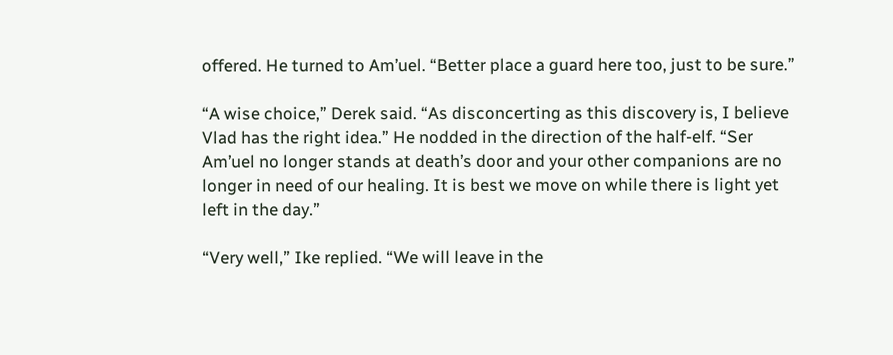offered. He turned to Am’uel. “Better place a guard here too, just to be sure.”

“A wise choice,” Derek said. “As disconcerting as this discovery is, I believe Vlad has the right idea.” He nodded in the direction of the half-elf. “Ser Am’uel no longer stands at death’s door and your other companions are no longer in need of our healing. It is best we move on while there is light yet left in the day.”

“Very well,” Ike replied. “We will leave in the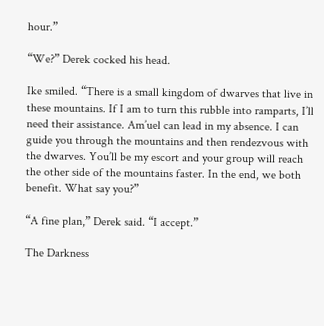hour.”

“We?” Derek cocked his head.

Ike smiled. “There is a small kingdom of dwarves that live in these mountains. If I am to turn this rubble into ramparts, I’ll need their assistance. Am’uel can lead in my absence. I can guide you through the mountains and then rendezvous with the dwarves. You’ll be my escort and your group will reach the other side of the mountains faster. In the end, we both benefit. What say you?”

“A fine plan,” Derek said. “I accept.”

The Darkness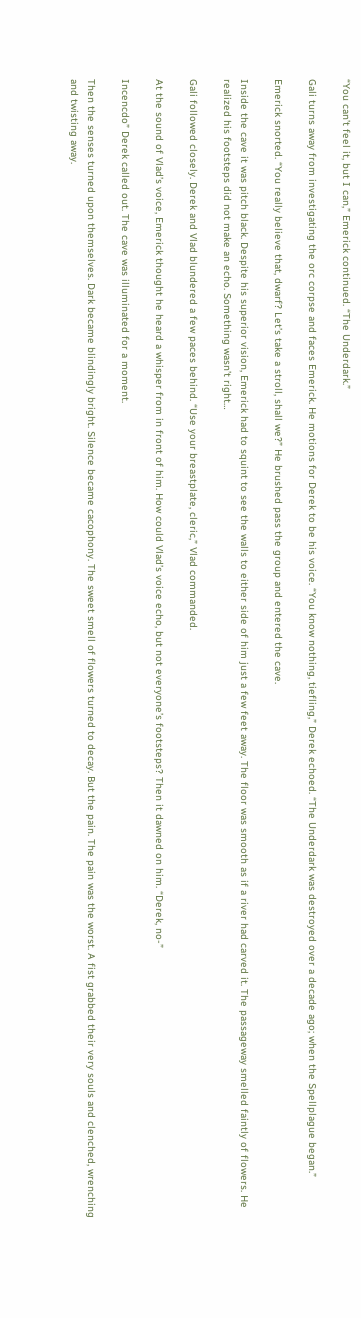“You can’t feel it, but I can,” Emerick continued. “The Underdark.”

Gali turns away from investigating the orc corpse and faces Emerick. He motions for Derek to be his voice. “You know nothing, tiefling,” Derek echoed. “The Underdark was destroyed over a decade ago; when the Spellplague began.”

Emerick snorted. “You really believe that, dwarf? Let’s take a stroll, shall we?” He brushed pass the group and entered the cave.

Inside the cave it was pitch black. Despite his superior vision, Emerick had to squint to see the walls to either side of him just a few feet away. The floor was smooth as if a river had carved it. The passageway smelled faintly of flowers. He realized his footsteps did not make an echo. Something wasn’t right…

Gali followed closely. Derek and Vlad blundered a few paces behind. “Use your breastplate, cleric,” Vlad commanded.

At the sound of Vlad’s voice, Emerick thought he heard a whisper from in front of him. How could Vlad’s voice echo, but not everyone’s footsteps? Then it dawned on him. “Derek, no-”

Incencdo” Derek called out. The cave was illuminated for a moment.

Then the senses turned upon themselves. Dark became blindingly bright. Silence became cacophony. The sweet smell of flowers turned to decay. But the pain. The pain was the worst. A fist grabbed their very souls and clenched, wrenching and twisting away.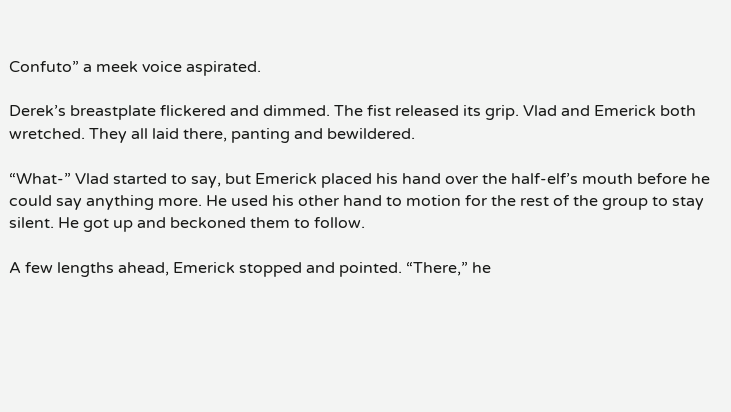Confuto” a meek voice aspirated.

Derek’s breastplate flickered and dimmed. The fist released its grip. Vlad and Emerick both wretched. They all laid there, panting and bewildered.

“What-” Vlad started to say, but Emerick placed his hand over the half-elf’s mouth before he could say anything more. He used his other hand to motion for the rest of the group to stay silent. He got up and beckoned them to follow.

A few lengths ahead, Emerick stopped and pointed. “There,” he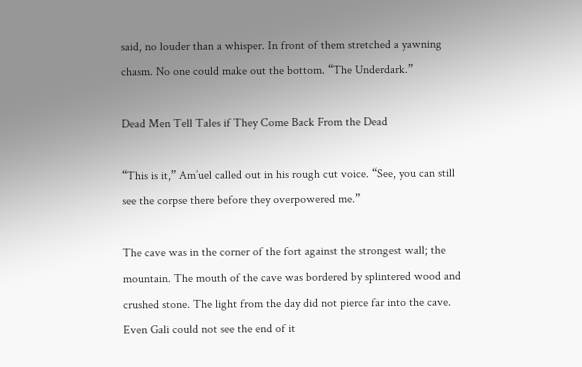said, no louder than a whisper. In front of them stretched a yawning chasm. No one could make out the bottom. “The Underdark.”

Dead Men Tell Tales if They Come Back From the Dead

“This is it,” Am’uel called out in his rough cut voice. “See, you can still see the corpse there before they overpowered me.”

The cave was in the corner of the fort against the strongest wall; the mountain. The mouth of the cave was bordered by splintered wood and crushed stone. The light from the day did not pierce far into the cave. Even Gali could not see the end of it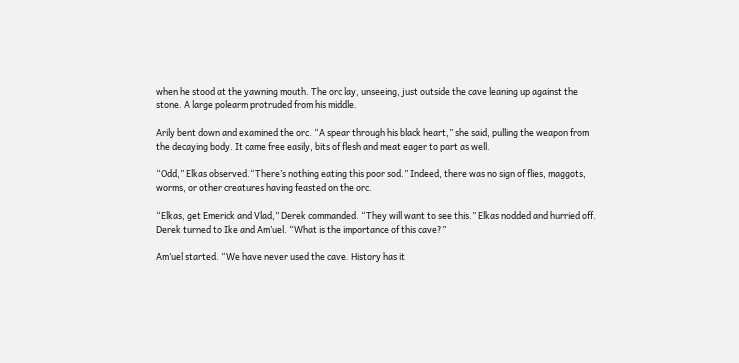when he stood at the yawning mouth. The orc lay, unseeing, just outside the cave leaning up against the stone. A large polearm protruded from his middle.

Arily bent down and examined the orc. “A spear through his black heart,” she said, pulling the weapon from the decaying body. It came free easily, bits of flesh and meat eager to part as well.

“Odd,” Elkas observed.“There’s nothing eating this poor sod.” Indeed, there was no sign of flies, maggots, worms, or other creatures having feasted on the orc.

“Elkas, get Emerick and Vlad,” Derek commanded. “They will want to see this.” Elkas nodded and hurried off. Derek turned to Ike and Am’uel. “What is the importance of this cave?”

Am’uel started. “We have never used the cave. History has it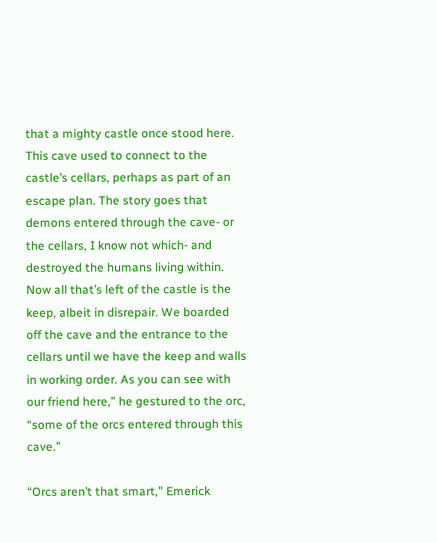that a mighty castle once stood here. This cave used to connect to the castle’s cellars, perhaps as part of an escape plan. The story goes that demons entered through the cave- or the cellars, I know not which- and destroyed the humans living within. Now all that’s left of the castle is the keep, albeit in disrepair. We boarded off the cave and the entrance to the cellars until we have the keep and walls in working order. As you can see with our friend here,” he gestured to the orc, “some of the orcs entered through this cave.”

“Orcs aren’t that smart,” Emerick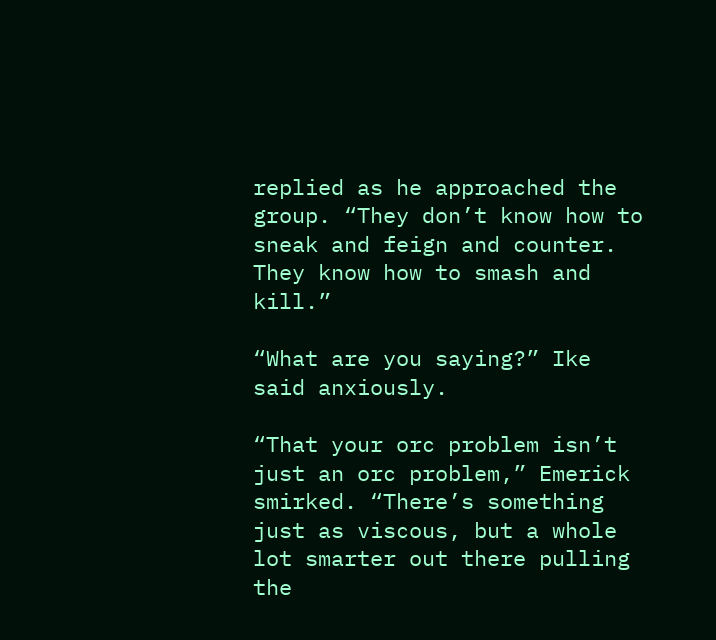replied as he approached the group. “They don’t know how to sneak and feign and counter. They know how to smash and kill.”

“What are you saying?” Ike said anxiously.

“That your orc problem isn’t just an orc problem,” Emerick smirked. “There’s something just as viscous, but a whole lot smarter out there pulling the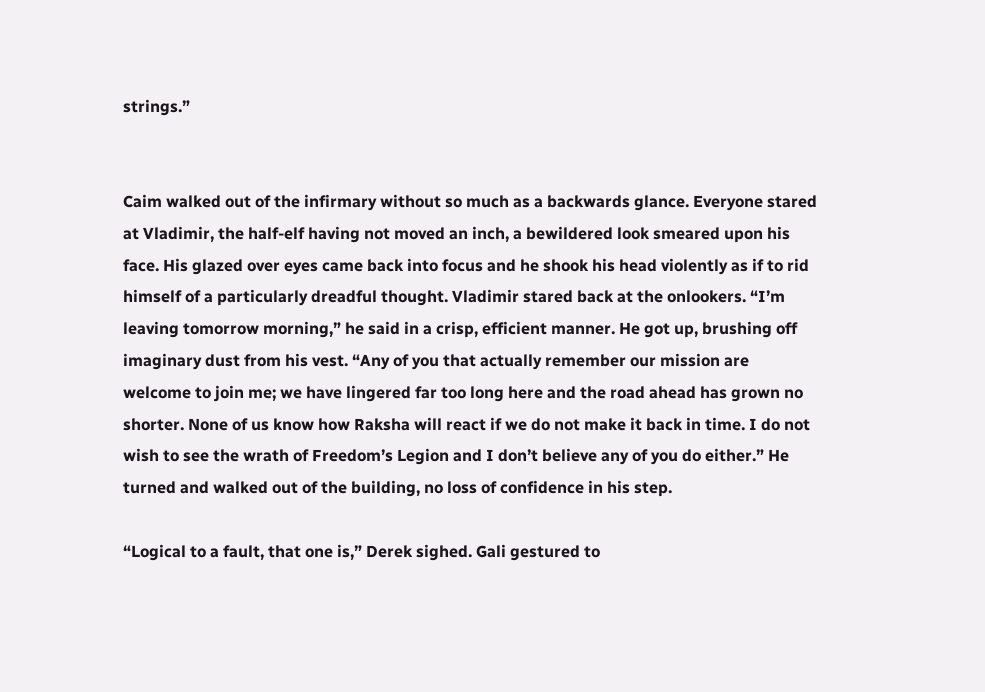strings.”


Caim walked out of the infirmary without so much as a backwards glance. Everyone stared at Vladimir, the half-elf having not moved an inch, a bewildered look smeared upon his face. His glazed over eyes came back into focus and he shook his head violently as if to rid himself of a particularly dreadful thought. Vladimir stared back at the onlookers. “I’m leaving tomorrow morning,” he said in a crisp, efficient manner. He got up, brushing off imaginary dust from his vest. “Any of you that actually remember our mission are welcome to join me; we have lingered far too long here and the road ahead has grown no shorter. None of us know how Raksha will react if we do not make it back in time. I do not wish to see the wrath of Freedom’s Legion and I don’t believe any of you do either.” He turned and walked out of the building, no loss of confidence in his step.

“Logical to a fault, that one is,” Derek sighed. Gali gestured to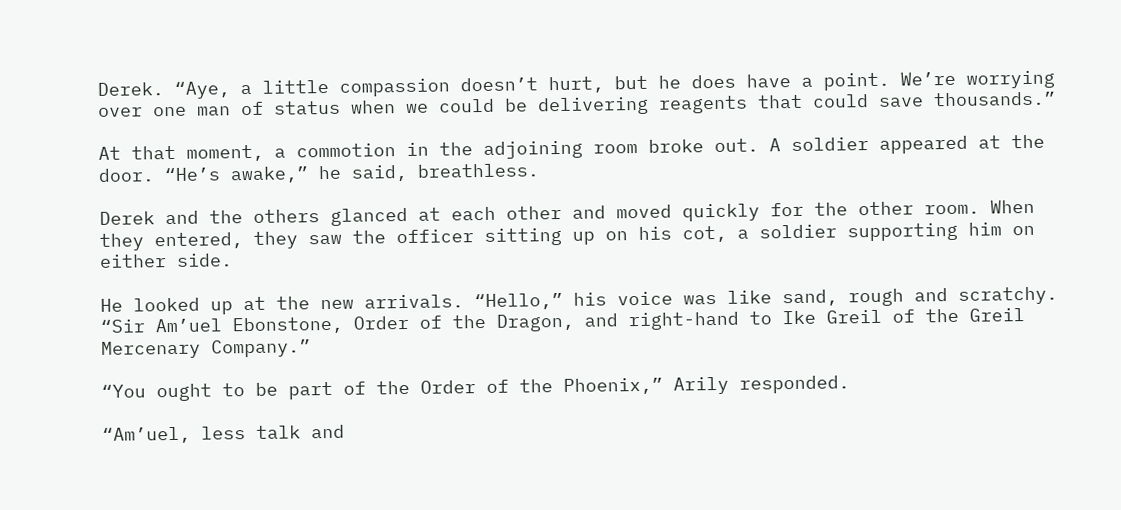Derek. “Aye, a little compassion doesn’t hurt, but he does have a point. We’re worrying over one man of status when we could be delivering reagents that could save thousands.”

At that moment, a commotion in the adjoining room broke out. A soldier appeared at the door. “He’s awake,” he said, breathless.

Derek and the others glanced at each other and moved quickly for the other room. When they entered, they saw the officer sitting up on his cot, a soldier supporting him on either side.

He looked up at the new arrivals. “Hello,” his voice was like sand, rough and scratchy. “Sir Am’uel Ebonstone, Order of the Dragon, and right-hand to Ike Greil of the Greil Mercenary Company.”

“You ought to be part of the Order of the Phoenix,” Arily responded.

“Am’uel, less talk and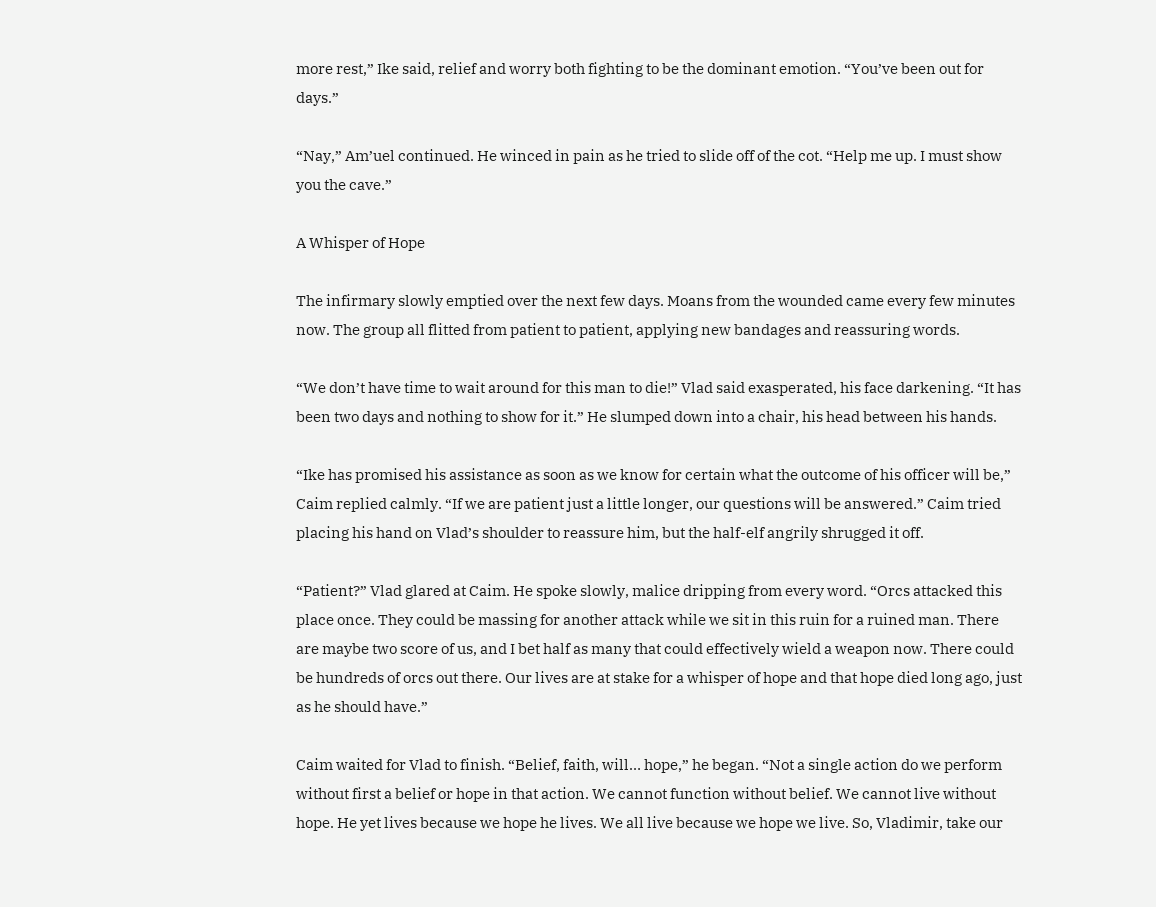more rest,” Ike said, relief and worry both fighting to be the dominant emotion. “You’ve been out for days.”

“Nay,” Am’uel continued. He winced in pain as he tried to slide off of the cot. “Help me up. I must show you the cave.”

A Whisper of Hope

The infirmary slowly emptied over the next few days. Moans from the wounded came every few minutes now. The group all flitted from patient to patient, applying new bandages and reassuring words.

“We don’t have time to wait around for this man to die!” Vlad said exasperated, his face darkening. “It has been two days and nothing to show for it.” He slumped down into a chair, his head between his hands.

“Ike has promised his assistance as soon as we know for certain what the outcome of his officer will be,” Caim replied calmly. “If we are patient just a little longer, our questions will be answered.” Caim tried placing his hand on Vlad’s shoulder to reassure him, but the half-elf angrily shrugged it off.

“Patient?” Vlad glared at Caim. He spoke slowly, malice dripping from every word. “Orcs attacked this place once. They could be massing for another attack while we sit in this ruin for a ruined man. There are maybe two score of us, and I bet half as many that could effectively wield a weapon now. There could be hundreds of orcs out there. Our lives are at stake for a whisper of hope and that hope died long ago, just as he should have.”

Caim waited for Vlad to finish. “Belief, faith, will… hope,” he began. “Not a single action do we perform without first a belief or hope in that action. We cannot function without belief. We cannot live without hope. He yet lives because we hope he lives. We all live because we hope we live. So, Vladimir, take our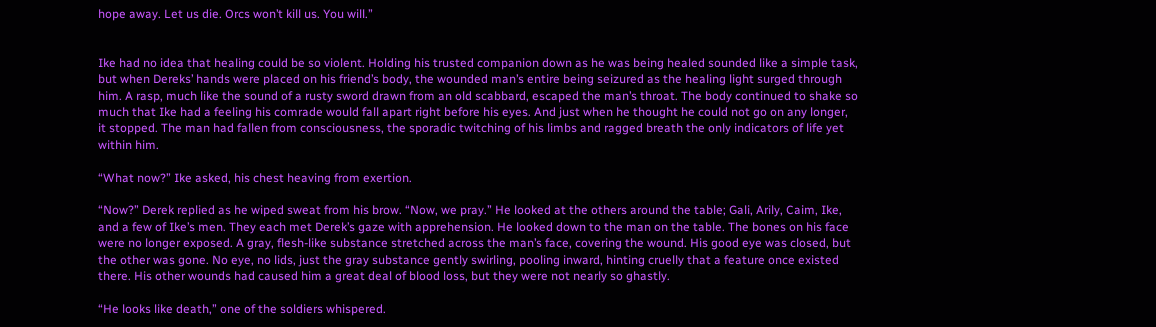hope away. Let us die. Orcs won’t kill us. You will.”


Ike had no idea that healing could be so violent. Holding his trusted companion down as he was being healed sounded like a simple task, but when Dereks’ hands were placed on his friend’s body, the wounded man’s entire being seizured as the healing light surged through him. A rasp, much like the sound of a rusty sword drawn from an old scabbard, escaped the man’s throat. The body continued to shake so much that Ike had a feeling his comrade would fall apart right before his eyes. And just when he thought he could not go on any longer, it stopped. The man had fallen from consciousness, the sporadic twitching of his limbs and ragged breath the only indicators of life yet within him.

“What now?” Ike asked, his chest heaving from exertion.

“Now?” Derek replied as he wiped sweat from his brow. “Now, we pray.” He looked at the others around the table; Gali, Arily, Caim, Ike, and a few of Ike’s men. They each met Derek’s gaze with apprehension. He looked down to the man on the table. The bones on his face were no longer exposed. A gray, flesh-like substance stretched across the man’s face, covering the wound. His good eye was closed, but the other was gone. No eye, no lids, just the gray substance gently swirling, pooling inward, hinting cruelly that a feature once existed there. His other wounds had caused him a great deal of blood loss, but they were not nearly so ghastly.

“He looks like death,” one of the soldiers whispered.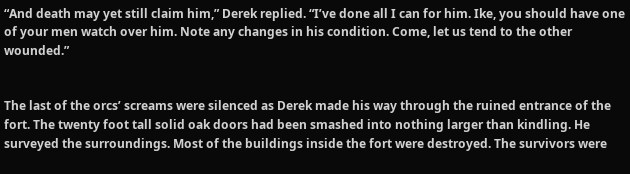“And death may yet still claim him,” Derek replied. “I’ve done all I can for him. Ike, you should have one of your men watch over him. Note any changes in his condition. Come, let us tend to the other wounded.”


The last of the orcs’ screams were silenced as Derek made his way through the ruined entrance of the fort. The twenty foot tall solid oak doors had been smashed into nothing larger than kindling. He surveyed the surroundings. Most of the buildings inside the fort were destroyed. The survivors were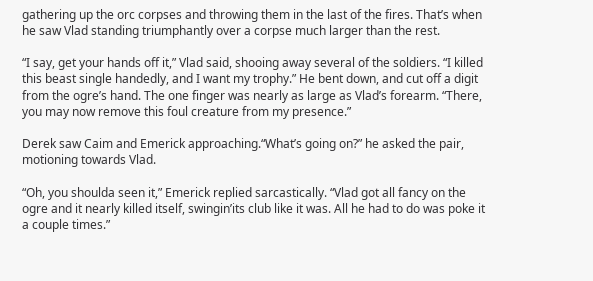gathering up the orc corpses and throwing them in the last of the fires. That’s when he saw Vlad standing triumphantly over a corpse much larger than the rest.

“I say, get your hands off it,” Vlad said, shooing away several of the soldiers. “I killed this beast single handedly, and I want my trophy.” He bent down, and cut off a digit from the ogre’s hand. The one finger was nearly as large as Vlad’s forearm. “There, you may now remove this foul creature from my presence.”

Derek saw Caim and Emerick approaching.“What’s going on?” he asked the pair, motioning towards Vlad.

“Oh, you shoulda seen it,” Emerick replied sarcastically. “Vlad got all fancy on the ogre and it nearly killed itself, swingin’its club like it was. All he had to do was poke it a couple times.”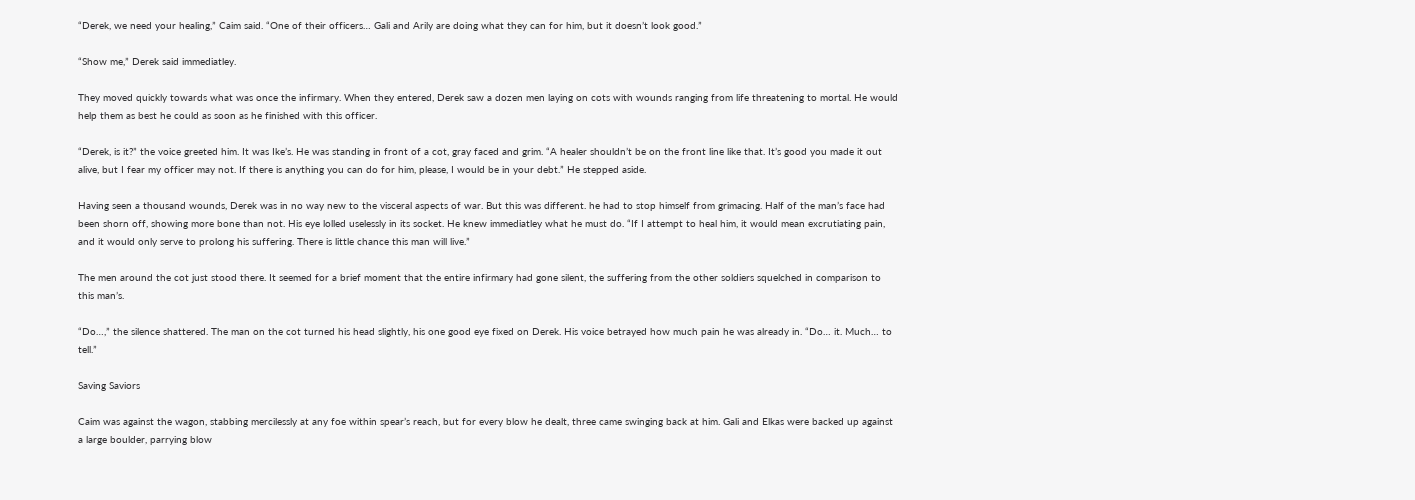“Derek, we need your healing,” Caim said. “One of their officers… Gali and Arily are doing what they can for him, but it doesn’t look good.”

“Show me,” Derek said immediatley.

They moved quickly towards what was once the infirmary. When they entered, Derek saw a dozen men laying on cots with wounds ranging from life threatening to mortal. He would help them as best he could as soon as he finished with this officer.

“Derek, is it?” the voice greeted him. It was Ike’s. He was standing in front of a cot, gray faced and grim. “A healer shouldn’t be on the front line like that. It’s good you made it out alive, but I fear my officer may not. If there is anything you can do for him, please, I would be in your debt.” He stepped aside.

Having seen a thousand wounds, Derek was in no way new to the visceral aspects of war. But this was different. he had to stop himself from grimacing. Half of the man’s face had been shorn off, showing more bone than not. His eye lolled uselessly in its socket. He knew immediatley what he must do. “If I attempt to heal him, it would mean excrutiating pain, and it would only serve to prolong his suffering. There is little chance this man will live.”

The men around the cot just stood there. It seemed for a brief moment that the entire infirmary had gone silent, the suffering from the other soldiers squelched in comparison to this man’s.

“Do…,” the silence shattered. The man on the cot turned his head slightly, his one good eye fixed on Derek. His voice betrayed how much pain he was already in. “Do… it. Much… to tell.”

Saving Saviors

Caim was against the wagon, stabbing mercilessly at any foe within spear’s reach, but for every blow he dealt, three came swinging back at him. Gali and Elkas were backed up against a large boulder, parrying blow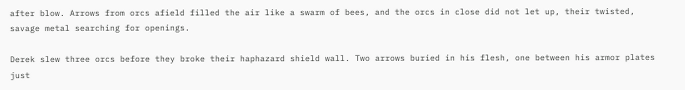after blow. Arrows from orcs afield filled the air like a swarm of bees, and the orcs in close did not let up, their twisted, savage metal searching for openings.

Derek slew three orcs before they broke their haphazard shield wall. Two arrows buried in his flesh, one between his armor plates just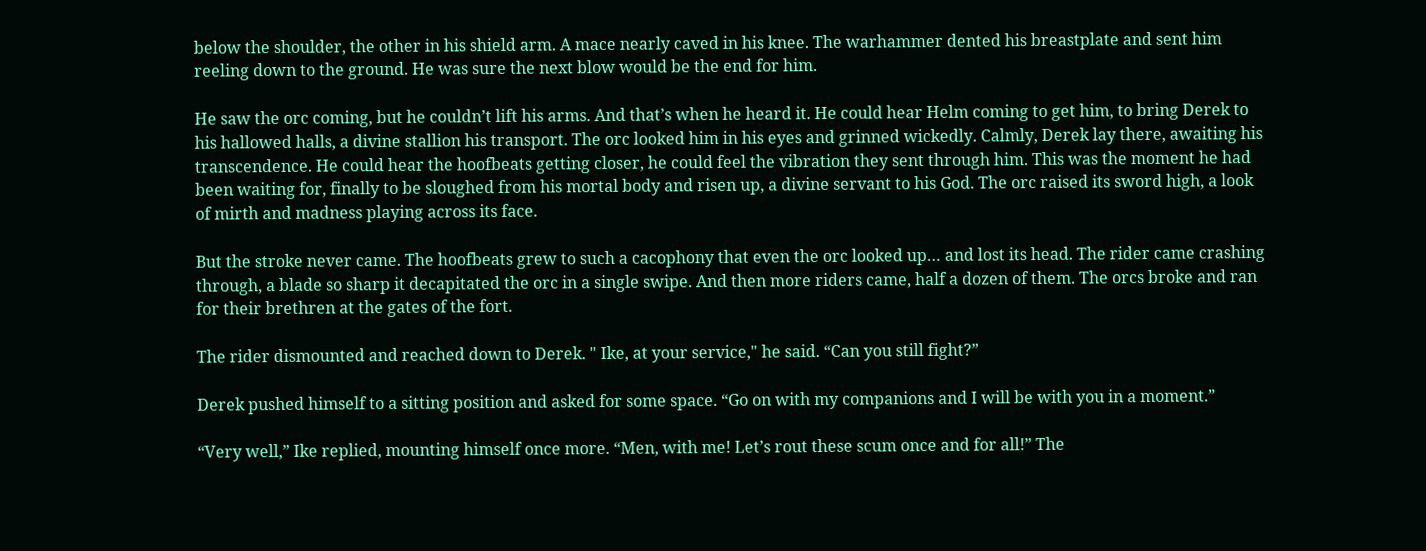below the shoulder, the other in his shield arm. A mace nearly caved in his knee. The warhammer dented his breastplate and sent him reeling down to the ground. He was sure the next blow would be the end for him.

He saw the orc coming, but he couldn’t lift his arms. And that’s when he heard it. He could hear Helm coming to get him, to bring Derek to his hallowed halls, a divine stallion his transport. The orc looked him in his eyes and grinned wickedly. Calmly, Derek lay there, awaiting his transcendence. He could hear the hoofbeats getting closer, he could feel the vibration they sent through him. This was the moment he had been waiting for, finally to be sloughed from his mortal body and risen up, a divine servant to his God. The orc raised its sword high, a look of mirth and madness playing across its face.

But the stroke never came. The hoofbeats grew to such a cacophony that even the orc looked up… and lost its head. The rider came crashing through, a blade so sharp it decapitated the orc in a single swipe. And then more riders came, half a dozen of them. The orcs broke and ran for their brethren at the gates of the fort.

The rider dismounted and reached down to Derek. " Ike, at your service," he said. “Can you still fight?”

Derek pushed himself to a sitting position and asked for some space. “Go on with my companions and I will be with you in a moment.”

“Very well,” Ike replied, mounting himself once more. “Men, with me! Let’s rout these scum once and for all!” The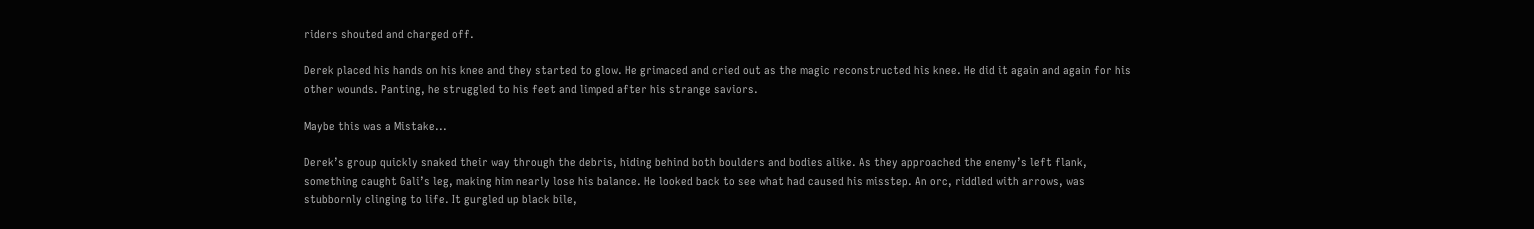riders shouted and charged off.

Derek placed his hands on his knee and they started to glow. He grimaced and cried out as the magic reconstructed his knee. He did it again and again for his other wounds. Panting, he struggled to his feet and limped after his strange saviors.

Maybe this was a Mistake...

Derek’s group quickly snaked their way through the debris, hiding behind both boulders and bodies alike. As they approached the enemy’s left flank, something caught Gali’s leg, making him nearly lose his balance. He looked back to see what had caused his misstep. An orc, riddled with arrows, was stubbornly clinging to life. It gurgled up black bile,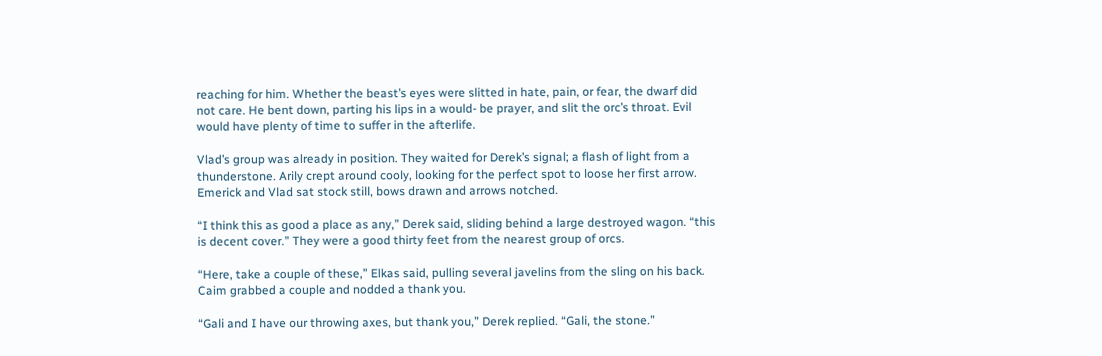reaching for him. Whether the beast’s eyes were slitted in hate, pain, or fear, the dwarf did not care. He bent down, parting his lips in a would- be prayer, and slit the orc’s throat. Evil would have plenty of time to suffer in the afterlife.

Vlad’s group was already in position. They waited for Derek’s signal; a flash of light from a thunderstone. Arily crept around cooly, looking for the perfect spot to loose her first arrow. Emerick and Vlad sat stock still, bows drawn and arrows notched.

“I think this as good a place as any,” Derek said, sliding behind a large destroyed wagon. “this is decent cover.” They were a good thirty feet from the nearest group of orcs.

“Here, take a couple of these,” Elkas said, pulling several javelins from the sling on his back. Caim grabbed a couple and nodded a thank you.

“Gali and I have our throwing axes, but thank you,” Derek replied. “Gali, the stone.”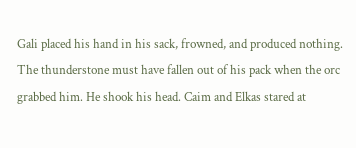Gali placed his hand in his sack, frowned, and produced nothing. The thunderstone must have fallen out of his pack when the orc grabbed him. He shook his head. Caim and Elkas stared at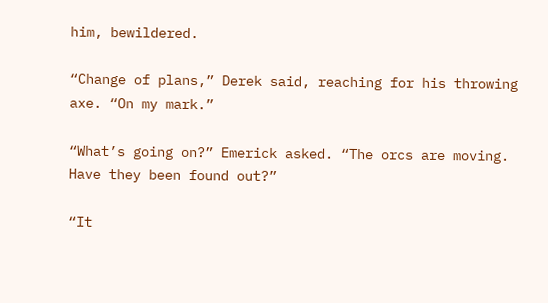him, bewildered.

“Change of plans,” Derek said, reaching for his throwing axe. “On my mark.”

“What’s going on?” Emerick asked. “The orcs are moving. Have they been found out?”

“It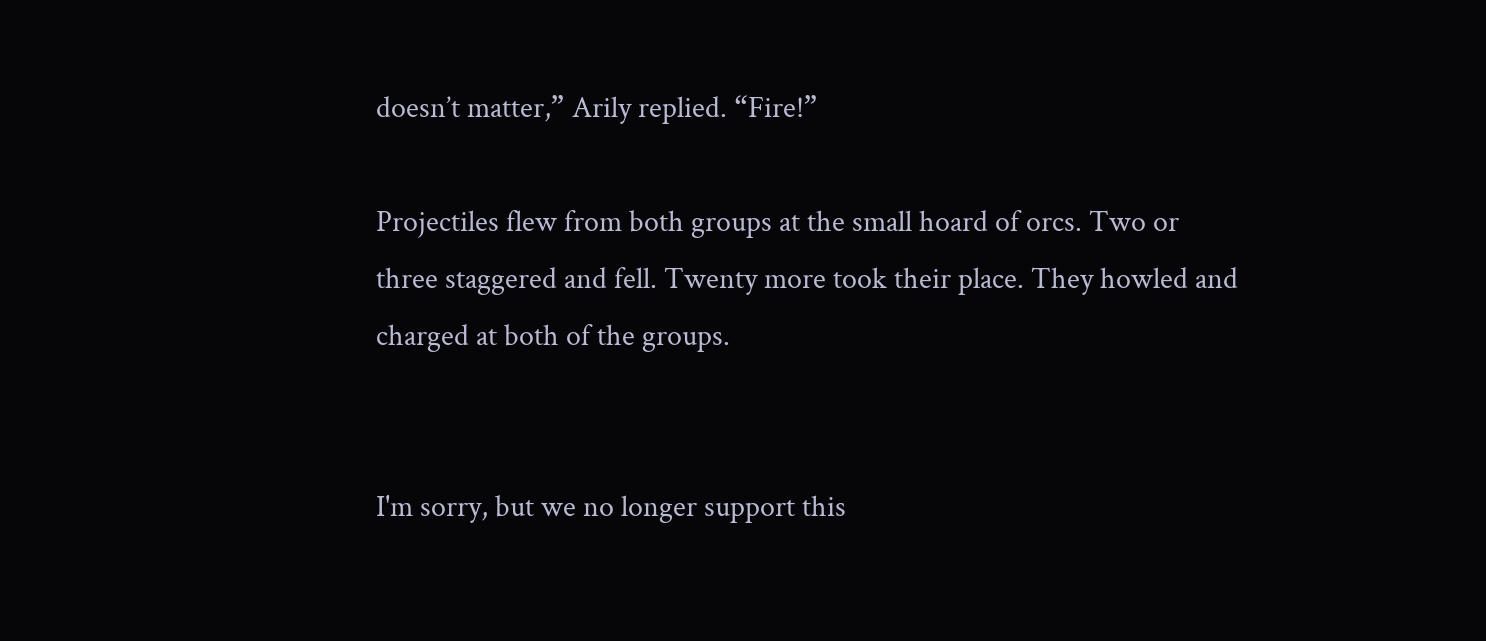doesn’t matter,” Arily replied. “Fire!”

Projectiles flew from both groups at the small hoard of orcs. Two or three staggered and fell. Twenty more took their place. They howled and charged at both of the groups.


I'm sorry, but we no longer support this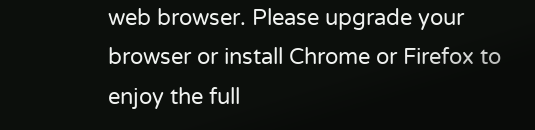web browser. Please upgrade your browser or install Chrome or Firefox to enjoy the full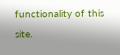functionality of this site.